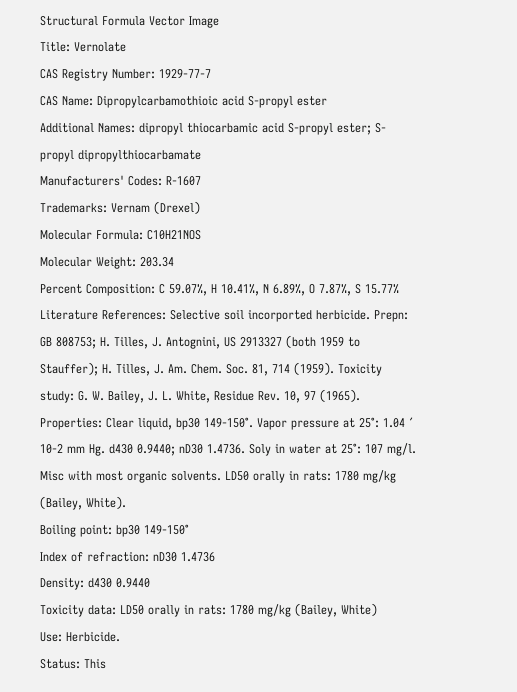Structural Formula Vector Image
Title: Vernolate
CAS Registry Number: 1929-77-7
CAS Name: Dipropylcarbamothioic acid S-propyl ester
Additional Names: dipropyl thiocarbamic acid S-propyl ester; S-propyl dipropylthiocarbamate
Manufacturers' Codes: R-1607
Trademarks: Vernam (Drexel)
Molecular Formula: C10H21NOS
Molecular Weight: 203.34
Percent Composition: C 59.07%, H 10.41%, N 6.89%, O 7.87%, S 15.77%
Literature References: Selective soil incorported herbicide. Prepn: GB 808753; H. Tilles, J. Antognini, US 2913327 (both 1959 to Stauffer); H. Tilles, J. Am. Chem. Soc. 81, 714 (1959). Toxicity study: G. W. Bailey, J. L. White, Residue Rev. 10, 97 (1965).
Properties: Clear liquid, bp30 149-150°. Vapor pressure at 25°: 1.04 ´ 10-2 mm Hg. d430 0.9440; nD30 1.4736. Soly in water at 25°: 107 mg/l. Misc with most organic solvents. LD50 orally in rats: 1780 mg/kg (Bailey, White).
Boiling point: bp30 149-150°
Index of refraction: nD30 1.4736
Density: d430 0.9440
Toxicity data: LD50 orally in rats: 1780 mg/kg (Bailey, White)
Use: Herbicide.
Status: This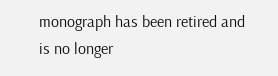monograph has been retired and is no longer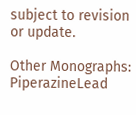subject to revision or update.

Other Monographs:
PiperazineLead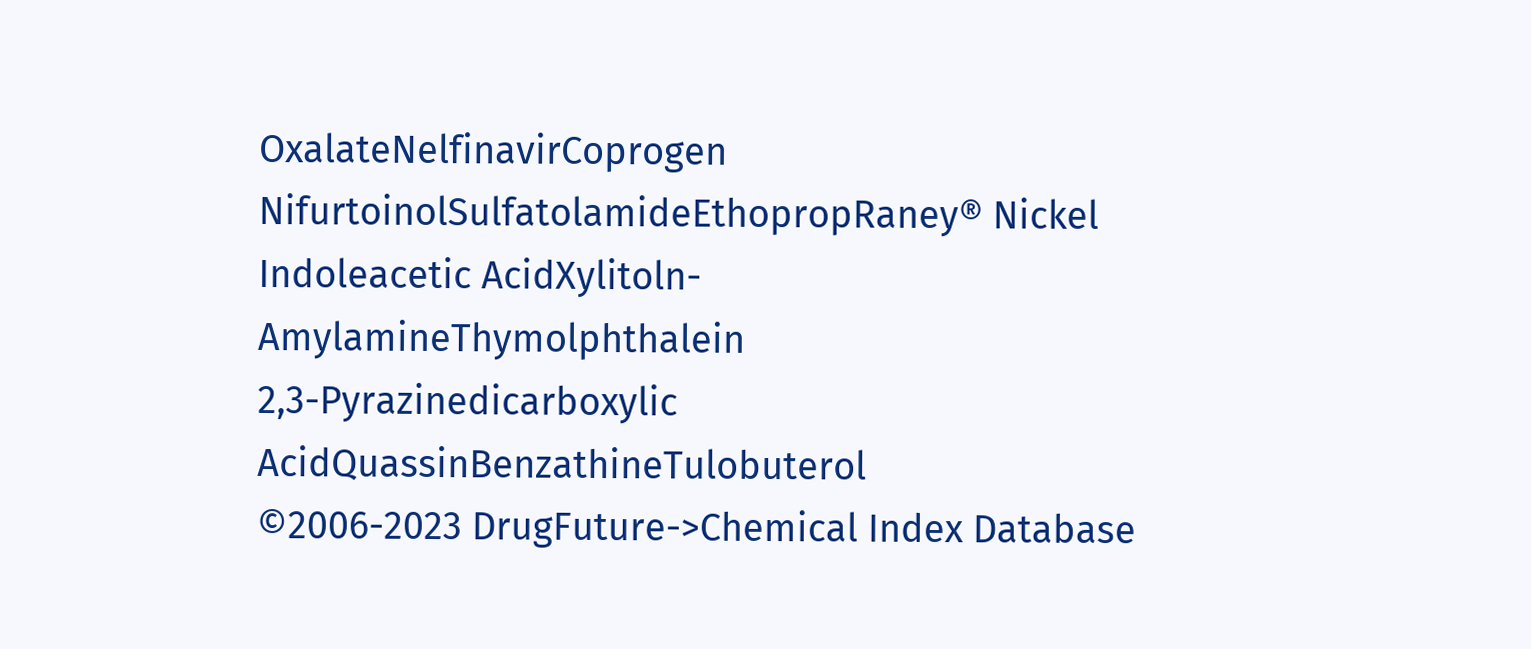OxalateNelfinavirCoprogen
NifurtoinolSulfatolamideEthopropRaney® Nickel
Indoleacetic AcidXylitoln-AmylamineThymolphthalein
2,3-Pyrazinedicarboxylic AcidQuassinBenzathineTulobuterol
©2006-2023 DrugFuture->Chemical Index Database